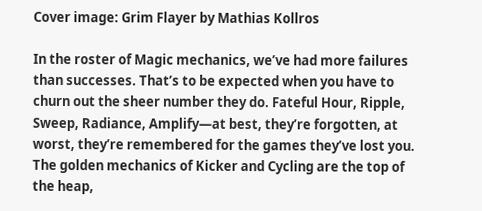Cover image: Grim Flayer by Mathias Kollros

In the roster of Magic mechanics, we’ve had more failures than successes. That’s to be expected when you have to churn out the sheer number they do. Fateful Hour, Ripple, Sweep, Radiance, Amplify—at best, they’re forgotten, at worst, they’re remembered for the games they’ve lost you. The golden mechanics of Kicker and Cycling are the top of the heap,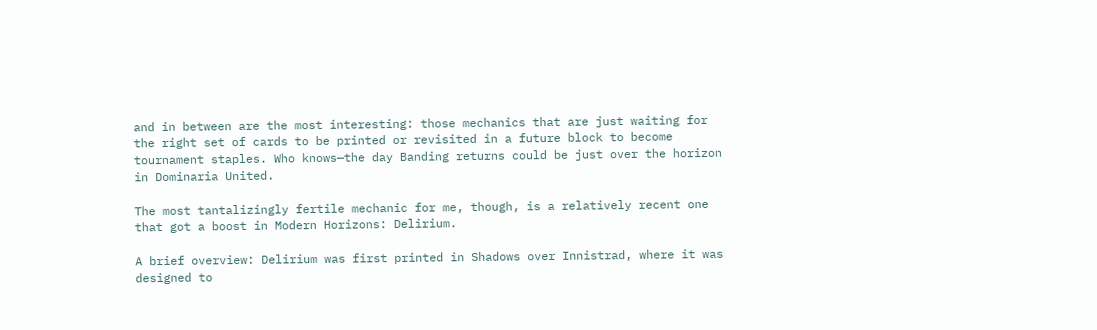and in between are the most interesting: those mechanics that are just waiting for the right set of cards to be printed or revisited in a future block to become tournament staples. Who knows—the day Banding returns could be just over the horizon in Dominaria United.

The most tantalizingly fertile mechanic for me, though, is a relatively recent one that got a boost in Modern Horizons: Delirium.

A brief overview: Delirium was first printed in Shadows over Innistrad, where it was designed to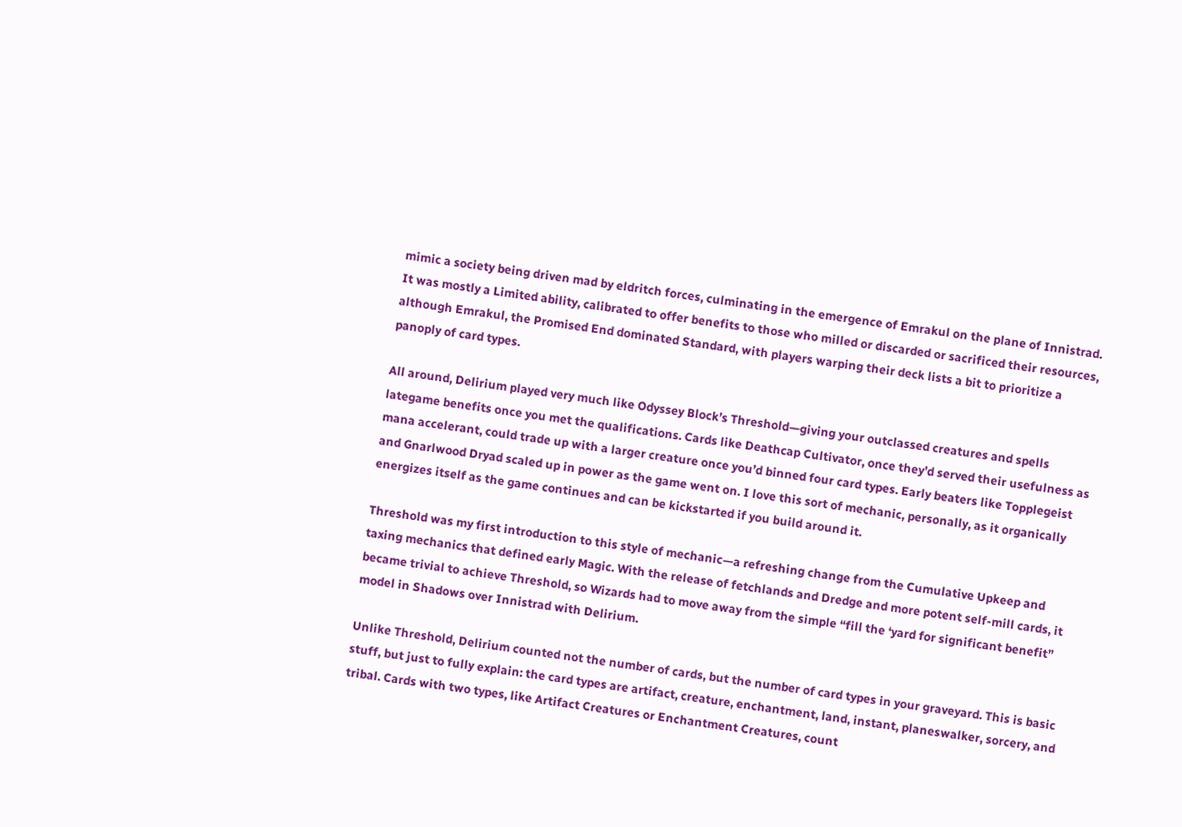mimic a society being driven mad by eldritch forces, culminating in the emergence of Emrakul on the plane of Innistrad. It was mostly a Limited ability, calibrated to offer benefits to those who milled or discarded or sacrificed their resources, although Emrakul, the Promised End dominated Standard, with players warping their deck lists a bit to prioritize a panoply of card types.

All around, Delirium played very much like Odyssey Block’s Threshold—giving your outclassed creatures and spells lategame benefits once you met the qualifications. Cards like Deathcap Cultivator, once they’d served their usefulness as mana accelerant, could trade up with a larger creature once you’d binned four card types. Early beaters like Topplegeist and Gnarlwood Dryad scaled up in power as the game went on. I love this sort of mechanic, personally, as it organically energizes itself as the game continues and can be kickstarted if you build around it.

Threshold was my first introduction to this style of mechanic—a refreshing change from the Cumulative Upkeep and taxing mechanics that defined early Magic. With the release of fetchlands and Dredge and more potent self-mill cards, it became trivial to achieve Threshold, so Wizards had to move away from the simple “fill the ‘yard for significant benefit” model in Shadows over Innistrad with Delirium.

Unlike Threshold, Delirium counted not the number of cards, but the number of card types in your graveyard. This is basic stuff, but just to fully explain: the card types are artifact, creature, enchantment, land, instant, planeswalker, sorcery, and tribal. Cards with two types, like Artifact Creatures or Enchantment Creatures, count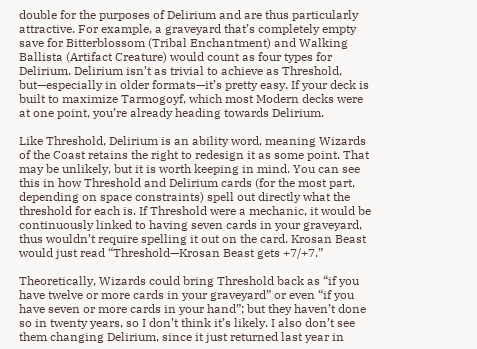double for the purposes of Delirium and are thus particularly attractive. For example, a graveyard that’s completely empty save for Bitterblossom (Tribal Enchantment) and Walking Ballista (Artifact Creature) would count as four types for Delirium. Delirium isn’t as trivial to achieve as Threshold, but—especially in older formats—it’s pretty easy. If your deck is built to maximize Tarmogoyf, which most Modern decks were at one point, you’re already heading towards Delirium.

Like Threshold, Delirium is an ability word, meaning Wizards of the Coast retains the right to redesign it as some point. That may be unlikely, but it is worth keeping in mind. You can see this in how Threshold and Delirium cards (for the most part, depending on space constraints) spell out directly what the threshold for each is. If Threshold were a mechanic, it would be continuously linked to having seven cards in your graveyard, thus wouldn’t require spelling it out on the card. Krosan Beast would just read “Threshold—Krosan Beast gets +7/+7.”

Theoretically, Wizards could bring Threshold back as “if you have twelve or more cards in your graveyard” or even “if you have seven or more cards in your hand”; but they haven’t done so in twenty years, so I don’t think it’s likely. I also don’t see them changing Delirium, since it just returned last year in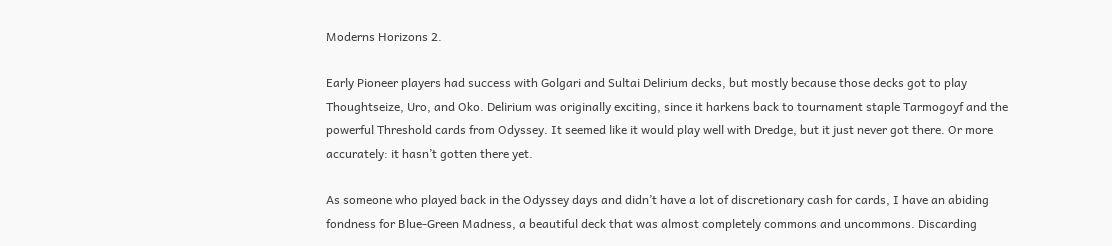Moderns Horizons 2.

Early Pioneer players had success with Golgari and Sultai Delirium decks, but mostly because those decks got to play Thoughtseize, Uro, and Oko. Delirium was originally exciting, since it harkens back to tournament staple Tarmogoyf and the powerful Threshold cards from Odyssey. It seemed like it would play well with Dredge, but it just never got there. Or more accurately: it hasn’t gotten there yet.

As someone who played back in the Odyssey days and didn’t have a lot of discretionary cash for cards, I have an abiding fondness for Blue-Green Madness, a beautiful deck that was almost completely commons and uncommons. Discarding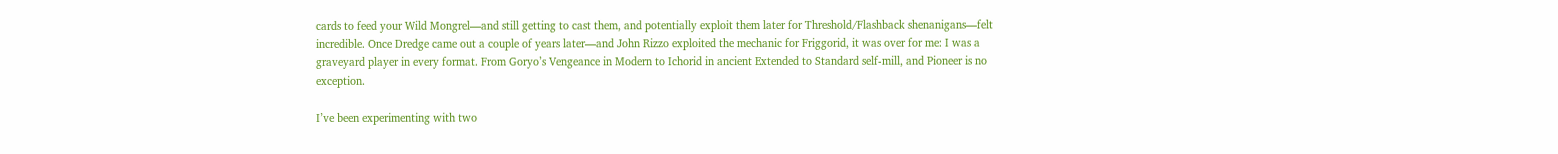cards to feed your Wild Mongrel—and still getting to cast them, and potentially exploit them later for Threshold/Flashback shenanigans—felt incredible. Once Dredge came out a couple of years later—and John Rizzo exploited the mechanic for Friggorid, it was over for me: I was a graveyard player in every format. From Goryo’s Vengeance in Modern to Ichorid in ancient Extended to Standard self-mill, and Pioneer is no exception.

I’ve been experimenting with two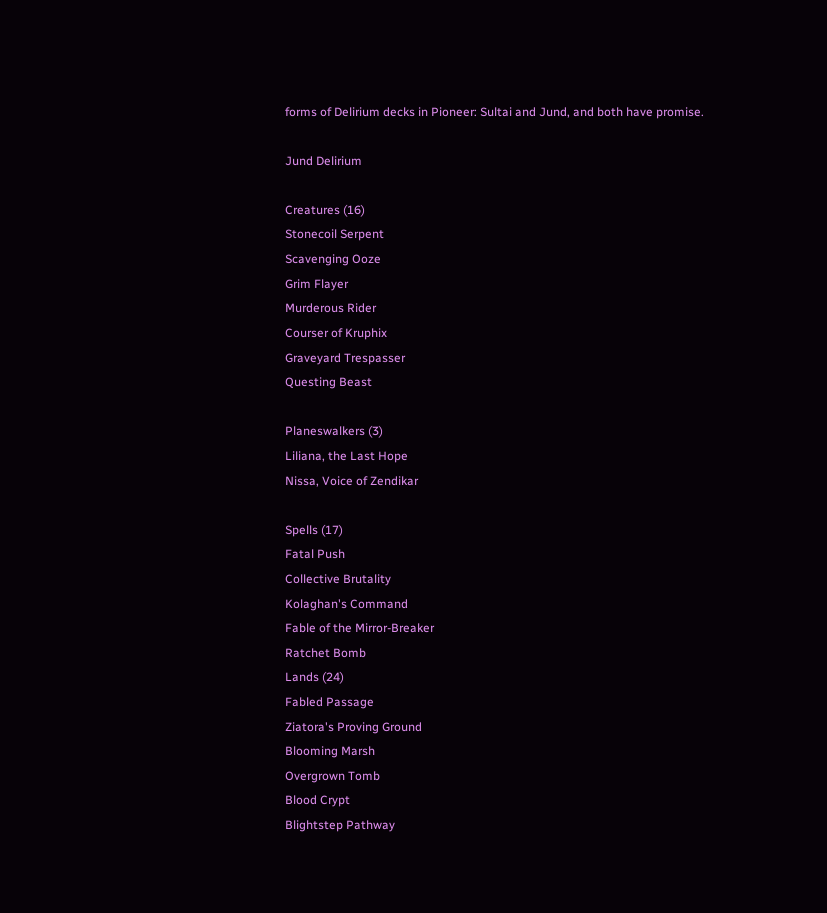forms of Delirium decks in Pioneer: Sultai and Jund, and both have promise.

Jund Delirium

Creatures (16)
Stonecoil Serpent
Scavenging Ooze
Grim Flayer
Murderous Rider
Courser of Kruphix
Graveyard Trespasser
Questing Beast

Planeswalkers (3)
Liliana, the Last Hope
Nissa, Voice of Zendikar

Spells (17)
Fatal Push
Collective Brutality
Kolaghan's Command
Fable of the Mirror-Breaker
Ratchet Bomb
Lands (24)
Fabled Passage
Ziatora's Proving Ground
Blooming Marsh
Overgrown Tomb
Blood Crypt
Blightstep Pathway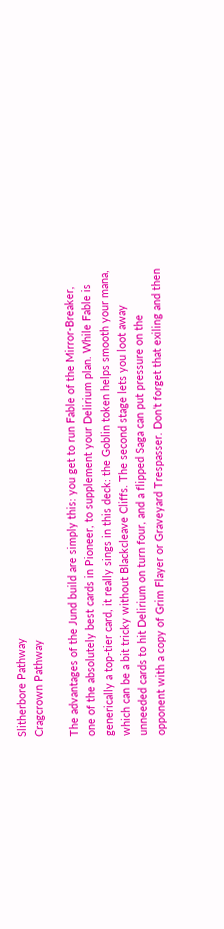Slitherbore Pathway
Cragcrown Pathway

The advantages of the Jund build are simply this: you get to run Fable of the Mirror-Breaker, one of the absolutely best cards in Pioneer, to supplement your Delirium plan. While Fable is generically a top-tier card, it really sings in this deck: the Goblin token helps smooth your mana, which can be a bit tricky without Blackcleave Cliffs. The second stage lets you loot away unneeded cards to hit Delirium on turn four, and a flipped Saga can put pressure on the opponent with a copy of Grim Flayer or Graveyard Trespasser. Don’t forget that exiling and then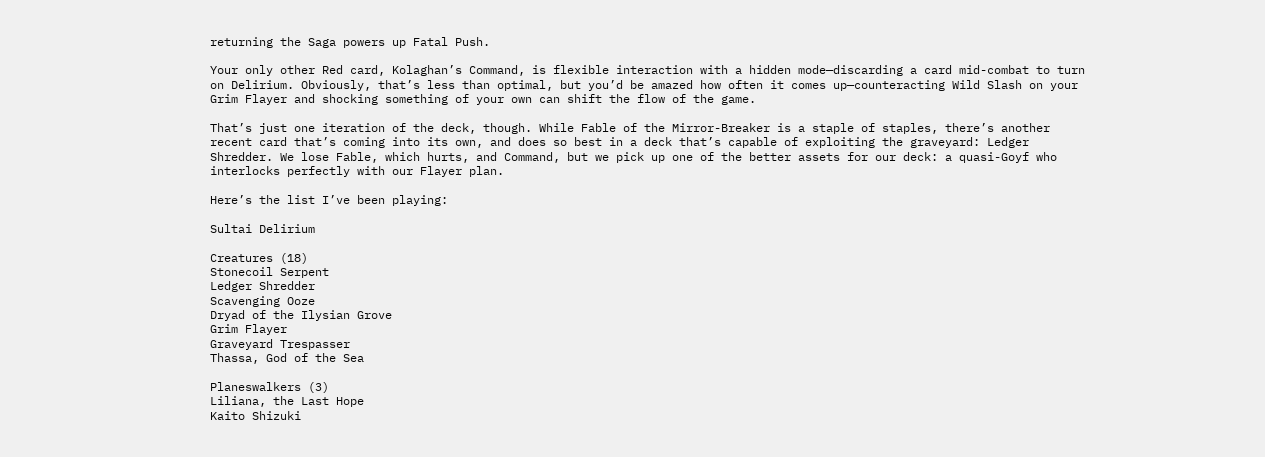returning the Saga powers up Fatal Push.

Your only other Red card, Kolaghan’s Command, is flexible interaction with a hidden mode—discarding a card mid-combat to turn on Delirium. Obviously, that’s less than optimal, but you’d be amazed how often it comes up—counteracting Wild Slash on your Grim Flayer and shocking something of your own can shift the flow of the game.

That’s just one iteration of the deck, though. While Fable of the Mirror-Breaker is a staple of staples, there’s another recent card that’s coming into its own, and does so best in a deck that’s capable of exploiting the graveyard: Ledger Shredder. We lose Fable, which hurts, and Command, but we pick up one of the better assets for our deck: a quasi-Goyf who interlocks perfectly with our Flayer plan.

Here’s the list I’ve been playing:

Sultai Delirium

Creatures (18)
Stonecoil Serpent
Ledger Shredder
Scavenging Ooze
Dryad of the Ilysian Grove
Grim Flayer
Graveyard Trespasser
Thassa, God of the Sea

Planeswalkers (3)
Liliana, the Last Hope
Kaito Shizuki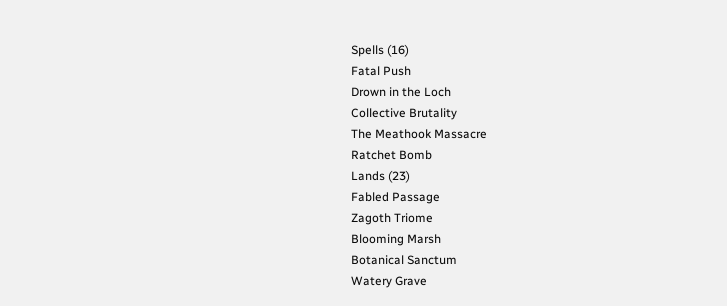Spells (16)
Fatal Push
Drown in the Loch
Collective Brutality
The Meathook Massacre
Ratchet Bomb
Lands (23)
Fabled Passage
Zagoth Triome
Blooming Marsh
Botanical Sanctum
Watery Grave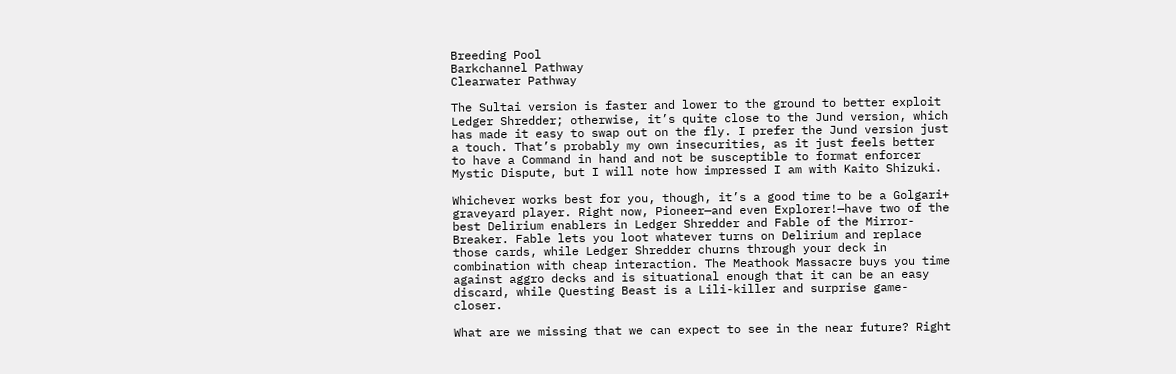Breeding Pool
Barkchannel Pathway
Clearwater Pathway

The Sultai version is faster and lower to the ground to better exploit Ledger Shredder; otherwise, it’s quite close to the Jund version, which has made it easy to swap out on the fly. I prefer the Jund version just a touch. That’s probably my own insecurities, as it just feels better to have a Command in hand and not be susceptible to format enforcer Mystic Dispute, but I will note how impressed I am with Kaito Shizuki.

Whichever works best for you, though, it’s a good time to be a Golgari+ graveyard player. Right now, Pioneer—and even Explorer!—have two of the best Delirium enablers in Ledger Shredder and Fable of the Mirror-Breaker. Fable lets you loot whatever turns on Delirium and replace those cards, while Ledger Shredder churns through your deck in combination with cheap interaction. The Meathook Massacre buys you time against aggro decks and is situational enough that it can be an easy discard, while Questing Beast is a Lili-killer and surprise game-closer.

What are we missing that we can expect to see in the near future? Right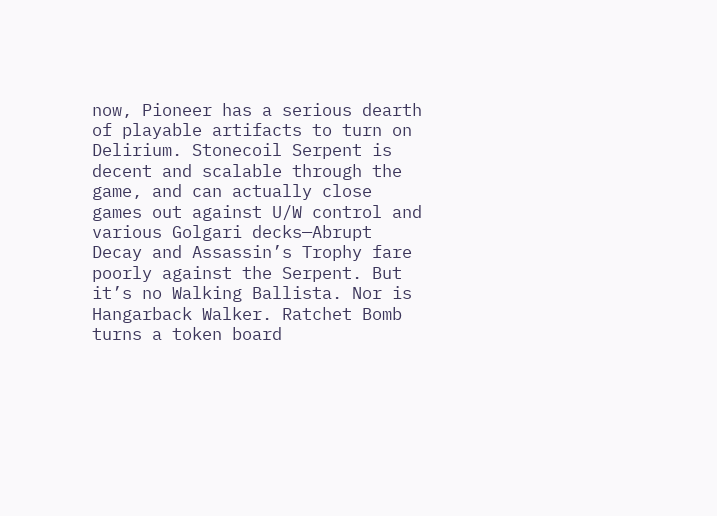now, Pioneer has a serious dearth of playable artifacts to turn on Delirium. Stonecoil Serpent is decent and scalable through the game, and can actually close games out against U/W control and various Golgari decks—Abrupt Decay and Assassin’s Trophy fare poorly against the Serpent. But it’s no Walking Ballista. Nor is Hangarback Walker. Ratchet Bomb turns a token board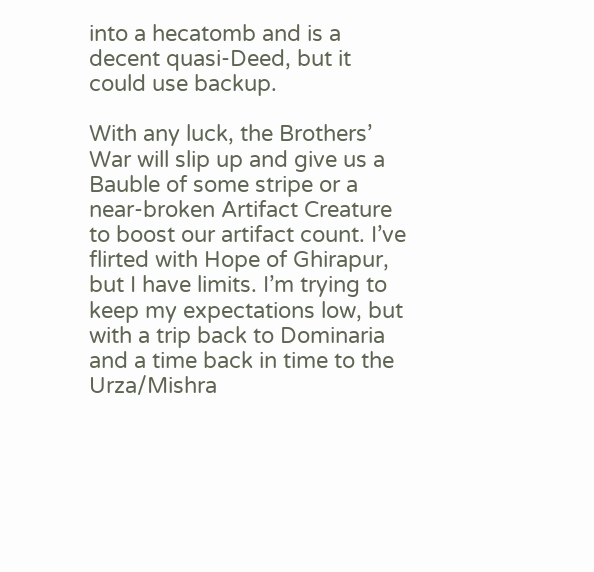into a hecatomb and is a decent quasi-Deed, but it could use backup.

With any luck, the Brothers’ War will slip up and give us a Bauble of some stripe or a near-broken Artifact Creature to boost our artifact count. I’ve flirted with Hope of Ghirapur, but I have limits. I’m trying to keep my expectations low, but with a trip back to Dominaria and a time back in time to the Urza/Mishra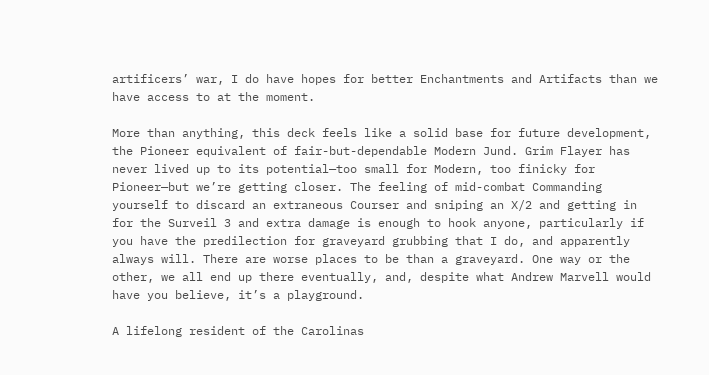artificers’ war, I do have hopes for better Enchantments and Artifacts than we have access to at the moment.

More than anything, this deck feels like a solid base for future development, the Pioneer equivalent of fair-but-dependable Modern Jund. Grim Flayer has never lived up to its potential—too small for Modern, too finicky for Pioneer—but we’re getting closer. The feeling of mid-combat Commanding yourself to discard an extraneous Courser and sniping an X/2 and getting in for the Surveil 3 and extra damage is enough to hook anyone, particularly if you have the predilection for graveyard grubbing that I do, and apparently always will. There are worse places to be than a graveyard. One way or the other, we all end up there eventually, and, despite what Andrew Marvell would have you believe, it’s a playground.

A lifelong resident of the Carolinas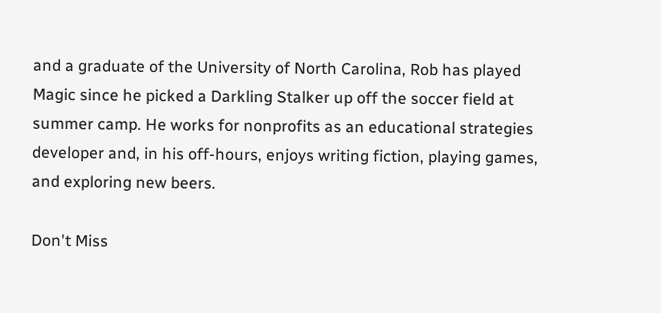and a graduate of the University of North Carolina, Rob has played Magic since he picked a Darkling Stalker up off the soccer field at summer camp. He works for nonprofits as an educational strategies developer and, in his off-hours, enjoys writing fiction, playing games, and exploring new beers.

Don't Miss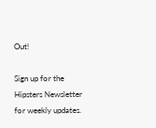Out!

Sign up for the Hipsters Newsletter for weekly updates.